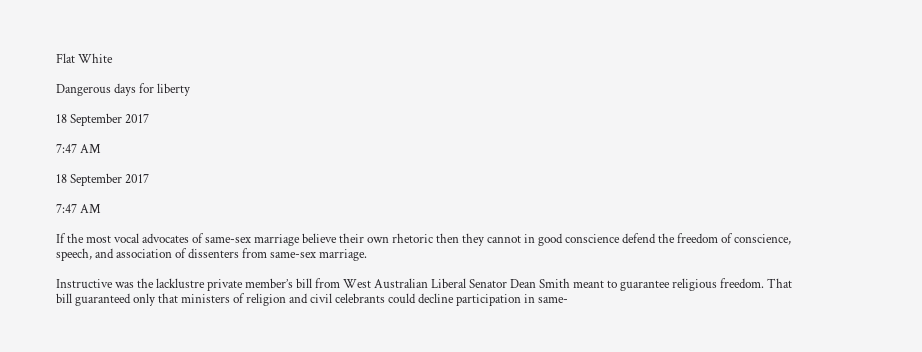Flat White

Dangerous days for liberty

18 September 2017

7:47 AM

18 September 2017

7:47 AM

If the most vocal advocates of same-sex marriage believe their own rhetoric then they cannot in good conscience defend the freedom of conscience, speech, and association of dissenters from same-sex marriage.

Instructive was the lacklustre private member’s bill from West Australian Liberal Senator Dean Smith meant to guarantee religious freedom. That bill guaranteed only that ministers of religion and civil celebrants could decline participation in same-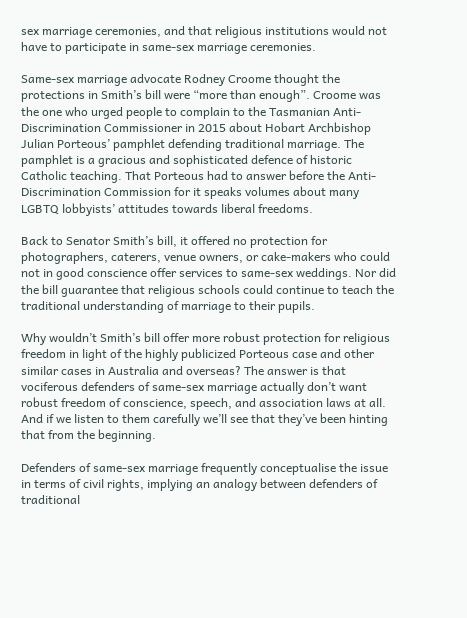sex marriage ceremonies, and that religious institutions would not have to participate in same-sex marriage ceremonies.

Same-sex marriage advocate Rodney Croome thought the protections in Smith’s bill were “more than enough”. Croome was the one who urged people to complain to the Tasmanian Anti-Discrimination Commissioner in 2015 about Hobart Archbishop Julian Porteous’ pamphlet defending traditional marriage. The pamphlet is a gracious and sophisticated defence of historic Catholic teaching. That Porteous had to answer before the Anti-Discrimination Commission for it speaks volumes about many LGBTQ lobbyists’ attitudes towards liberal freedoms.

Back to Senator Smith’s bill, it offered no protection for photographers, caterers, venue owners, or cake-makers who could not in good conscience offer services to same-sex weddings. Nor did the bill guarantee that religious schools could continue to teach the traditional understanding of marriage to their pupils.

Why wouldn’t Smith’s bill offer more robust protection for religious freedom in light of the highly publicized Porteous case and other similar cases in Australia and overseas? The answer is that vociferous defenders of same-sex marriage actually don’t want robust freedom of conscience, speech, and association laws at all. And if we listen to them carefully we’ll see that they’ve been hinting that from the beginning.

Defenders of same-sex marriage frequently conceptualise the issue in terms of civil rights, implying an analogy between defenders of traditional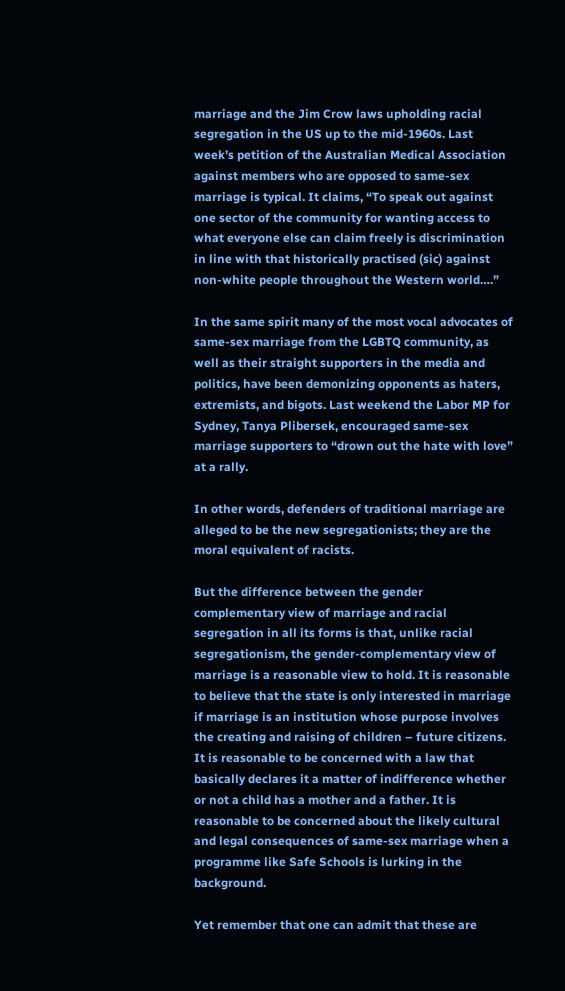marriage and the Jim Crow laws upholding racial segregation in the US up to the mid-1960s. Last week’s petition of the Australian Medical Association against members who are opposed to same-sex marriage is typical. It claims, “To speak out against one sector of the community for wanting access to what everyone else can claim freely is discrimination in line with that historically practised (sic) against non-white people throughout the Western world….”

In the same spirit many of the most vocal advocates of same-sex marriage from the LGBTQ community, as well as their straight supporters in the media and politics, have been demonizing opponents as haters, extremists, and bigots. Last weekend the Labor MP for Sydney, Tanya Plibersek, encouraged same-sex marriage supporters to “drown out the hate with love” at a rally.

In other words, defenders of traditional marriage are alleged to be the new segregationists; they are the moral equivalent of racists.

But the difference between the gender complementary view of marriage and racial segregation in all its forms is that, unlike racial segregationism, the gender-complementary view of marriage is a reasonable view to hold. It is reasonable to believe that the state is only interested in marriage if marriage is an institution whose purpose involves the creating and raising of children – future citizens. It is reasonable to be concerned with a law that basically declares it a matter of indifference whether or not a child has a mother and a father. It is reasonable to be concerned about the likely cultural and legal consequences of same-sex marriage when a programme like Safe Schools is lurking in the background.

Yet remember that one can admit that these are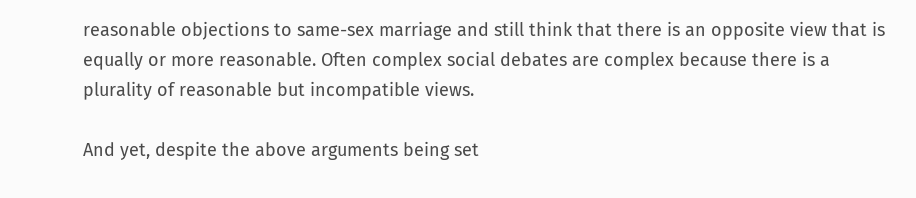reasonable objections to same-sex marriage and still think that there is an opposite view that is equally or more reasonable. Often complex social debates are complex because there is a plurality of reasonable but incompatible views.

And yet, despite the above arguments being set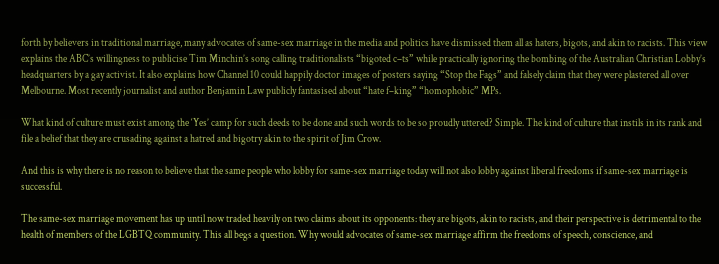forth by believers in traditional marriage, many advocates of same-sex marriage in the media and politics have dismissed them all as haters, bigots, and akin to racists. This view explains the ABC’s willingness to publicise Tim Minchin’s song calling traditionalists “bigoted c–ts” while practically ignoring the bombing of the Australian Christian Lobby’s headquarters by a gay activist. It also explains how Channel 10 could happily doctor images of posters saying “Stop the Fags” and falsely claim that they were plastered all over Melbourne. Most recently journalist and author Benjamin Law publicly fantasised about “hate f–king” “homophobic” MPs.

What kind of culture must exist among the ‘Yes’ camp for such deeds to be done and such words to be so proudly uttered? Simple. The kind of culture that instils in its rank and file a belief that they are crusading against a hatred and bigotry akin to the spirit of Jim Crow.

And this is why there is no reason to believe that the same people who lobby for same-sex marriage today will not also lobby against liberal freedoms if same-sex marriage is successful.

The same-sex marriage movement has up until now traded heavily on two claims about its opponents: they are bigots, akin to racists, and their perspective is detrimental to the health of members of the LGBTQ community. This all begs a question. Why would advocates of same-sex marriage affirm the freedoms of speech, conscience, and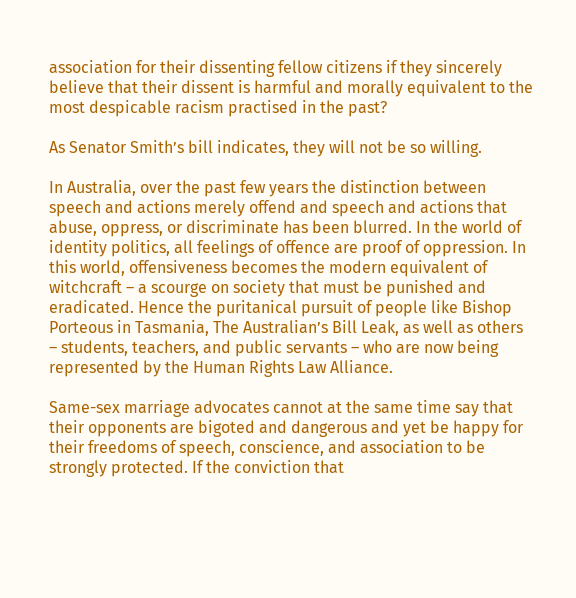association for their dissenting fellow citizens if they sincerely believe that their dissent is harmful and morally equivalent to the most despicable racism practised in the past?

As Senator Smith’s bill indicates, they will not be so willing.

In Australia, over the past few years the distinction between speech and actions merely offend and speech and actions that abuse, oppress, or discriminate has been blurred. In the world of identity politics, all feelings of offence are proof of oppression. In this world, offensiveness becomes the modern equivalent of witchcraft – a scourge on society that must be punished and eradicated. Hence the puritanical pursuit of people like Bishop Porteous in Tasmania, The Australian’s Bill Leak, as well as others – students, teachers, and public servants – who are now being represented by the Human Rights Law Alliance.

Same-sex marriage advocates cannot at the same time say that their opponents are bigoted and dangerous and yet be happy for their freedoms of speech, conscience, and association to be strongly protected. If the conviction that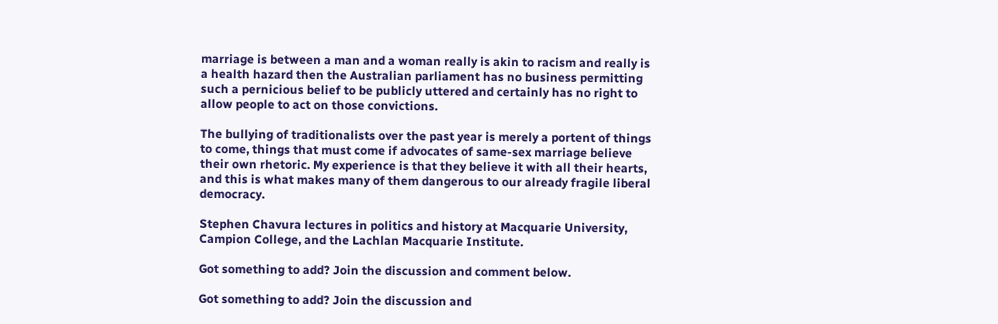marriage is between a man and a woman really is akin to racism and really is a health hazard then the Australian parliament has no business permitting such a pernicious belief to be publicly uttered and certainly has no right to allow people to act on those convictions.

The bullying of traditionalists over the past year is merely a portent of things to come, things that must come if advocates of same-sex marriage believe their own rhetoric. My experience is that they believe it with all their hearts, and this is what makes many of them dangerous to our already fragile liberal democracy.

Stephen Chavura lectures in politics and history at Macquarie University, Campion College, and the Lachlan Macquarie Institute.

Got something to add? Join the discussion and comment below.

Got something to add? Join the discussion and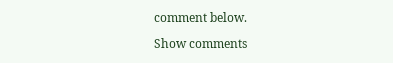comment below.

Show comments